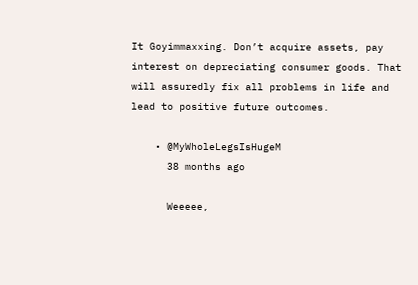It Goyimmaxxing. Don’t acquire assets, pay interest on depreciating consumer goods. That will assuredly fix all problems in life and lead to positive future outcomes.

    • @MyWholeLegsIsHugeM
      38 months ago

      Weeeee,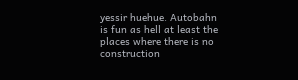yessir huehue. Autobahn is fun as hell at least the places where there is no construction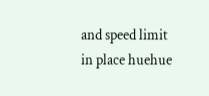and speed limit in place huehue